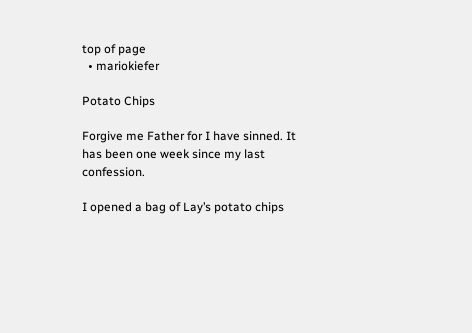top of page
  • mariokiefer

Potato Chips

Forgive me Father for I have sinned. It has been one week since my last confession.

I opened a bag of Lay’s potato chips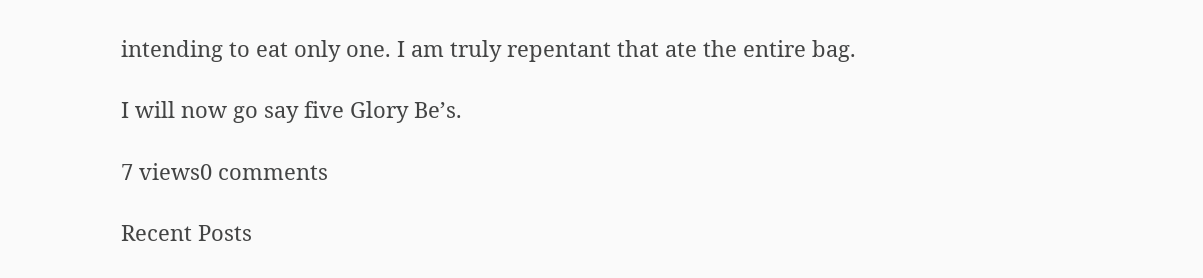intending to eat only one. I am truly repentant that ate the entire bag.

I will now go say five Glory Be’s.

7 views0 comments

Recent Posts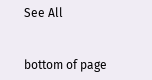See All


bottom of page